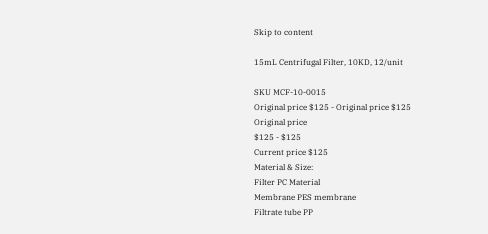Skip to content

15mL Centrifugal Filter, 10KD, 12/unit

SKU MCF-10-0015
Original price $125 - Original price $125
Original price
$125 - $125
Current price $125
Material & Size:
Filter PC Material
Membrane PES membrane
Filtrate tube PP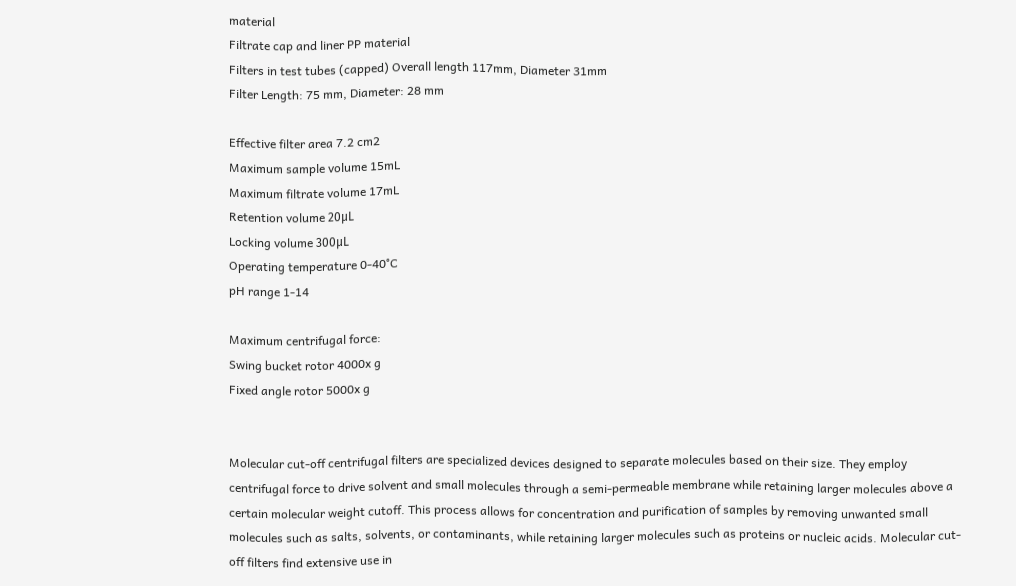material
Filtrate cap and liner PP material
Filters in test tubes (capped) Overall length 117mm, Diameter 31mm
Filter Length: 75 mm, Diameter: 28 mm

Effective filter area 7.2 cm2
Maximum sample volume 15mL
Maximum filtrate volume 17mL
Retention volume 20μL
Locking volume 300μL
Operating temperature 0-40°C
pH range 1-14

Maximum centrifugal force:
Swing bucket rotor 4000x g
Fixed angle rotor 5000x g


Molecular cut-off centrifugal filters are specialized devices designed to separate molecules based on their size. They employ centrifugal force to drive solvent and small molecules through a semi-permeable membrane while retaining larger molecules above a certain molecular weight cutoff. This process allows for concentration and purification of samples by removing unwanted small molecules such as salts, solvents, or contaminants, while retaining larger molecules such as proteins or nucleic acids. Molecular cut-off filters find extensive use in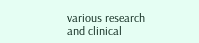various research and clinical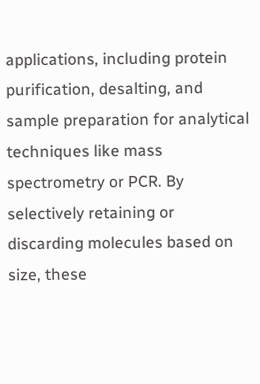applications, including protein purification, desalting, and sample preparation for analytical techniques like mass spectrometry or PCR. By selectively retaining or discarding molecules based on size, these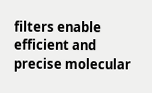filters enable efficient and precise molecular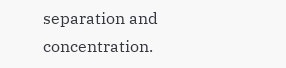separation and concentration.